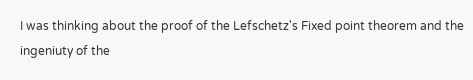I was thinking about the proof of the Lefschetz's Fixed point theorem and the ingeniuty of the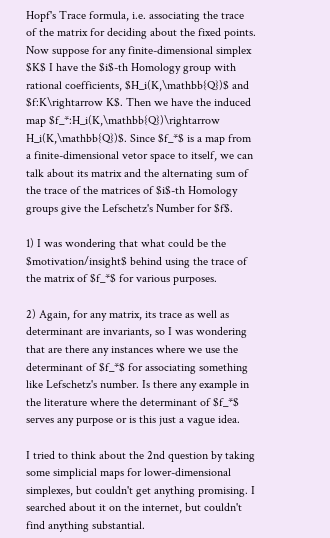Hopf's Trace formula, i.e. associating the trace of the matrix for deciding about the fixed points. Now suppose for any finite-dimensional simplex $K$ I have the $i$-th Homology group with rational coefficients, $H_i(K,\mathbb{Q})$ and $f:K\rightarrow K$. Then we have the induced map $f_*:H_i(K,\mathbb{Q})\rightarrow H_i(K,\mathbb{Q})$. Since $f_*$ is a map from a finite-dimensional vetor space to itself, we can talk about its matrix and the alternating sum of the trace of the matrices of $i$-th Homology groups give the Lefschetz's Number for $f$.

1) I was wondering that what could be the $motivation/insight$ behind using the trace of the matrix of $f_*$ for various purposes.

2) Again, for any matrix, its trace as well as determinant are invariants, so I was wondering that are there any instances where we use the determinant of $f_*$ for associating something like Lefschetz's number. Is there any example in the literature where the determinant of $f_*$ serves any purpose or is this just a vague idea.

I tried to think about the 2nd question by taking some simplicial maps for lower-dimensional simplexes, but couldn't get anything promising. I searched about it on the internet, but couldn't find anything substantial.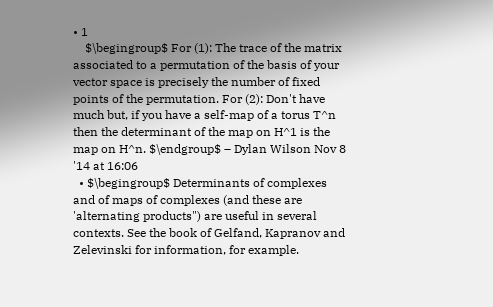• 1
    $\begingroup$ For (1): The trace of the matrix associated to a permutation of the basis of your vector space is precisely the number of fixed points of the permutation. For (2): Don't have much but, if you have a self-map of a torus T^n then the determinant of the map on H^1 is the map on H^n. $\endgroup$ – Dylan Wilson Nov 8 '14 at 16:06
  • $\begingroup$ Determinants of complexes and of maps of complexes (and these are 'alternating products") are useful in several contexts. See the book of Gelfand, Kapranov and Zelevinski for information, for example.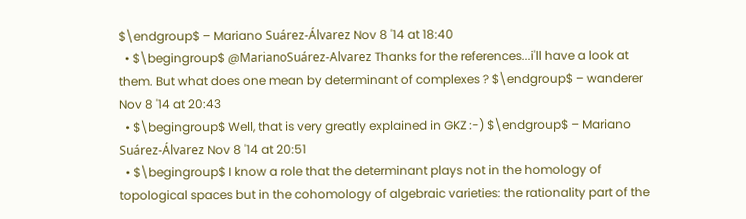$\endgroup$ – Mariano Suárez-Álvarez Nov 8 '14 at 18:40
  • $\begingroup$ @MarianoSuárez-Alvarez Thanks for the references...i'll have a look at them. But what does one mean by determinant of complexes ? $\endgroup$ – wanderer Nov 8 '14 at 20:43
  • $\begingroup$ Well, that is very greatly explained in GKZ :-) $\endgroup$ – Mariano Suárez-Álvarez Nov 8 '14 at 20:51
  • $\begingroup$ I know a role that the determinant plays not in the homology of topological spaces but in the cohomology of algebraic varieties: the rationality part of the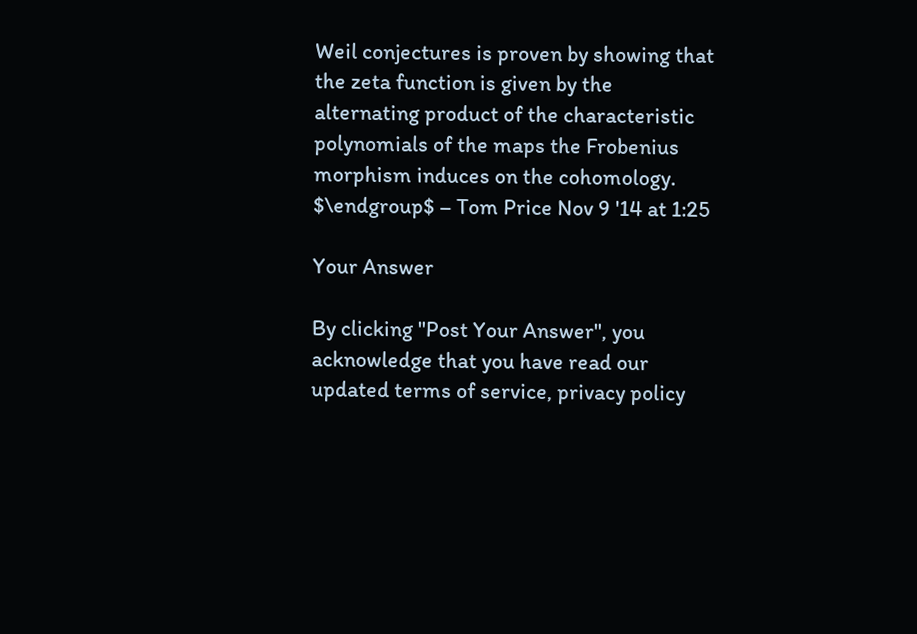Weil conjectures is proven by showing that the zeta function is given by the alternating product of the characteristic polynomials of the maps the Frobenius morphism induces on the cohomology. $\endgroup$ – Tom Price Nov 9 '14 at 1:25

Your Answer

By clicking "Post Your Answer", you acknowledge that you have read our updated terms of service, privacy policy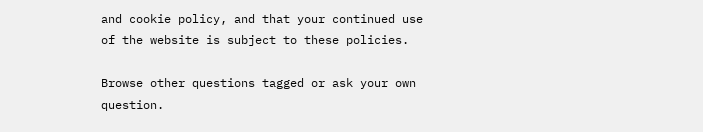and cookie policy, and that your continued use of the website is subject to these policies.

Browse other questions tagged or ask your own question.